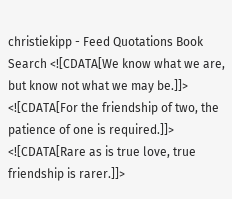christiekipp - Feed Quotations Book Search <![CDATA[We know what we are, but know not what we may be.]]> <![CDATA[For the friendship of two, the patience of one is required.]]> <![CDATA[Rare as is true love, true friendship is rarer.]]>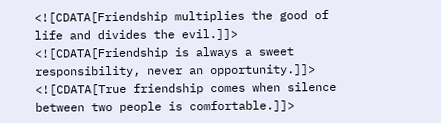<![CDATA[Friendship multiplies the good of life and divides the evil.]]> <![CDATA[Friendship is always a sweet responsibility, never an opportunity.]]> <![CDATA[True friendship comes when silence between two people is comfortable.]]>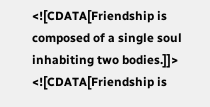<![CDATA[Friendship is composed of a single soul inhabiting two bodies.]]> <![CDATA[Friendship is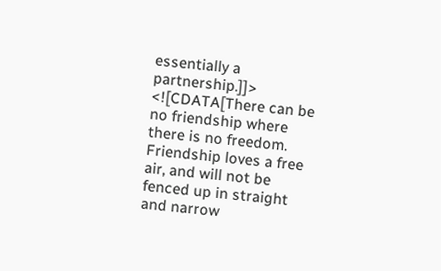essentially a partnership.]]> <![CDATA[There can be no friendship where there is no freedom. Friendship loves a free air, and will not be fenced up in straight and narrow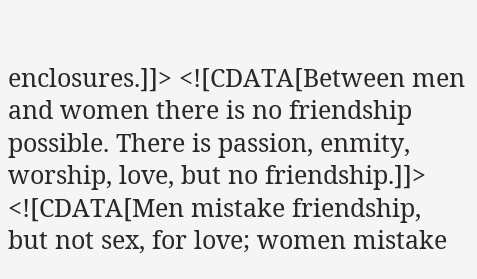enclosures.]]> <![CDATA[Between men and women there is no friendship possible. There is passion, enmity, worship, love, but no friendship.]]> <![CDATA[Men mistake friendship, but not sex, for love; women mistake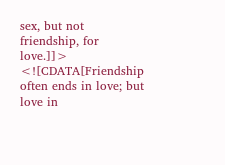sex, but not friendship, for love.]]> <![CDATA[Friendship often ends in love; but love in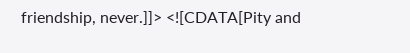friendship, never.]]> <![CDATA[Pity and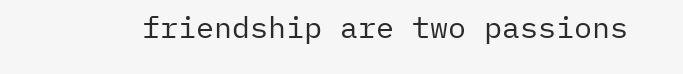friendship are two passions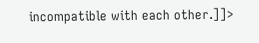incompatible with each other.]]>